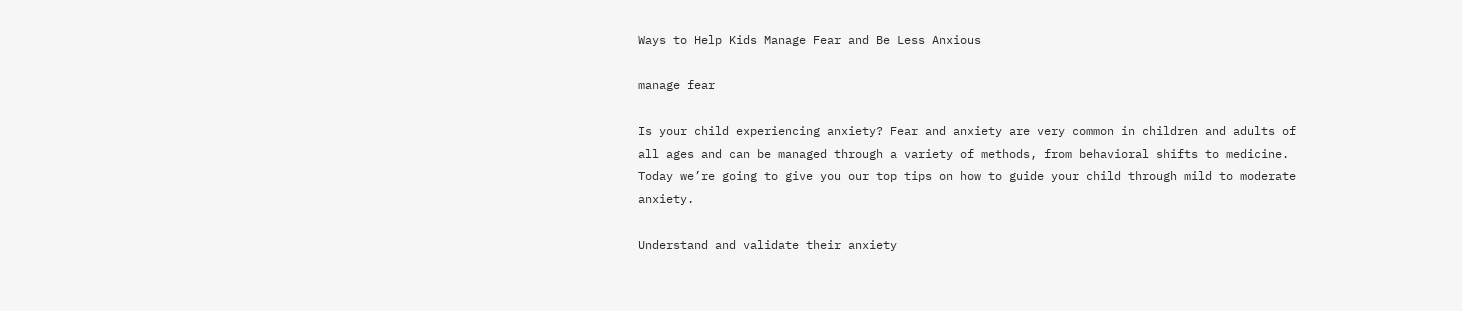Ways to Help Kids Manage Fear and Be Less Anxious

manage fear

Is your child experiencing anxiety? Fear and anxiety are very common in children and adults of all ages and can be managed through a variety of methods, from behavioral shifts to medicine. Today we’re going to give you our top tips on how to guide your child through mild to moderate anxiety.

Understand and validate their anxiety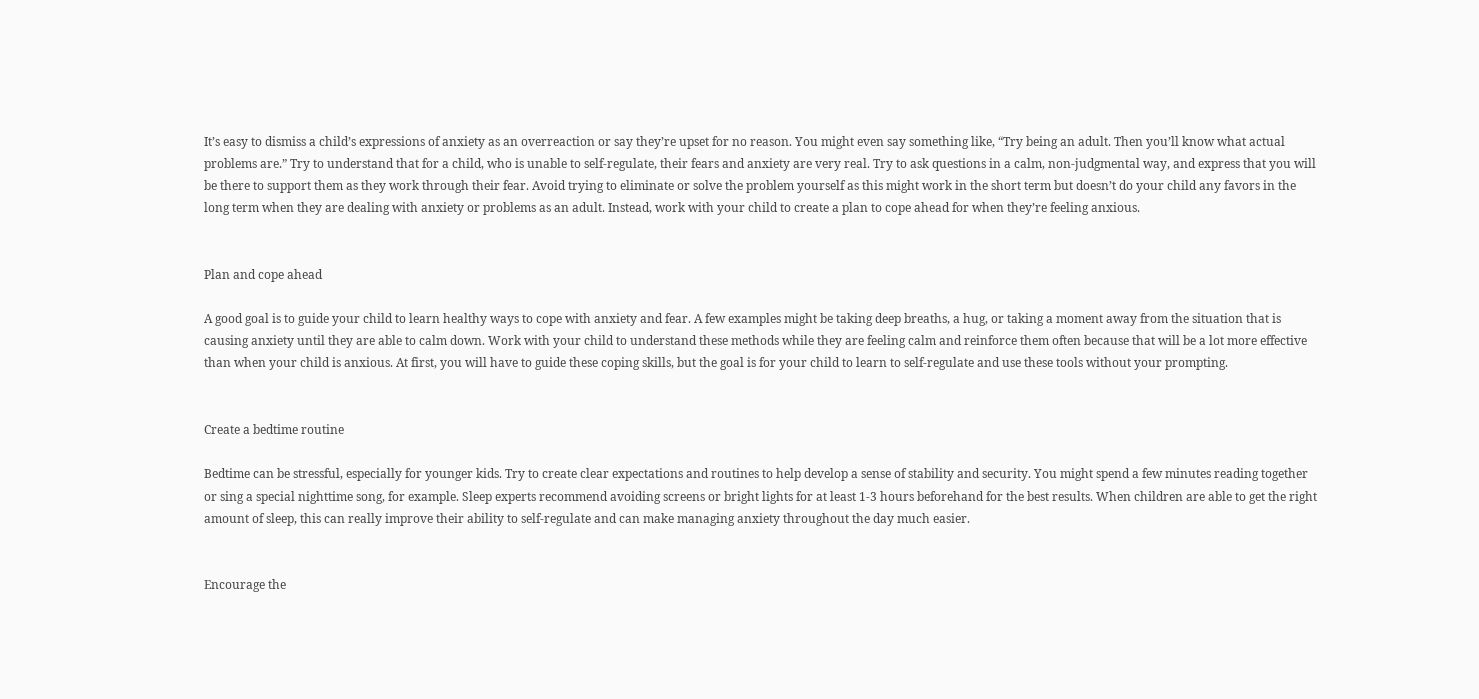It’s easy to dismiss a child’s expressions of anxiety as an overreaction or say they’re upset for no reason. You might even say something like, “Try being an adult. Then you’ll know what actual problems are.” Try to understand that for a child, who is unable to self-regulate, their fears and anxiety are very real. Try to ask questions in a calm, non-judgmental way, and express that you will be there to support them as they work through their fear. Avoid trying to eliminate or solve the problem yourself as this might work in the short term but doesn’t do your child any favors in the long term when they are dealing with anxiety or problems as an adult. Instead, work with your child to create a plan to cope ahead for when they’re feeling anxious.


Plan and cope ahead

A good goal is to guide your child to learn healthy ways to cope with anxiety and fear. A few examples might be taking deep breaths, a hug, or taking a moment away from the situation that is causing anxiety until they are able to calm down. Work with your child to understand these methods while they are feeling calm and reinforce them often because that will be a lot more effective than when your child is anxious. At first, you will have to guide these coping skills, but the goal is for your child to learn to self-regulate and use these tools without your prompting.


Create a bedtime routine

Bedtime can be stressful, especially for younger kids. Try to create clear expectations and routines to help develop a sense of stability and security. You might spend a few minutes reading together or sing a special nighttime song, for example. Sleep experts recommend avoiding screens or bright lights for at least 1-3 hours beforehand for the best results. When children are able to get the right amount of sleep, this can really improve their ability to self-regulate and can make managing anxiety throughout the day much easier.


Encourage the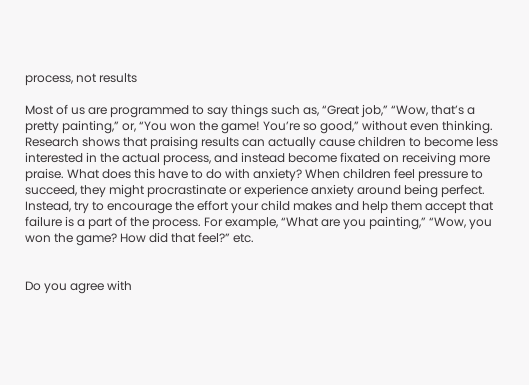process, not results

Most of us are programmed to say things such as, “Great job,” “Wow, that’s a pretty painting,” or, “You won the game! You’re so good,” without even thinking. Research shows that praising results can actually cause children to become less interested in the actual process, and instead become fixated on receiving more praise. What does this have to do with anxiety? When children feel pressure to succeed, they might procrastinate or experience anxiety around being perfect. Instead, try to encourage the effort your child makes and help them accept that failure is a part of the process. For example, “What are you painting,” “Wow, you won the game? How did that feel?” etc.


Do you agree with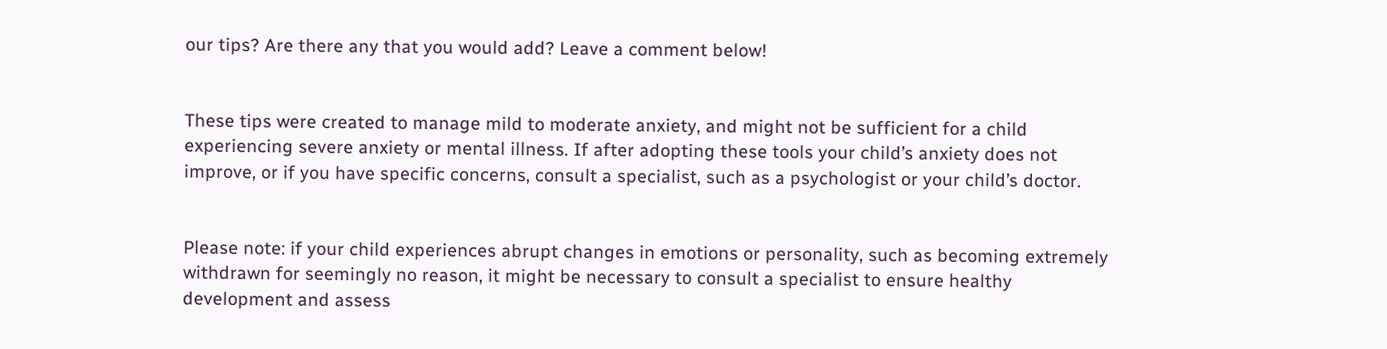our tips? Are there any that you would add? Leave a comment below!


These tips were created to manage mild to moderate anxiety, and might not be sufficient for a child experiencing severe anxiety or mental illness. If after adopting these tools your child’s anxiety does not improve, or if you have specific concerns, consult a specialist, such as a psychologist or your child’s doctor.


Please note: if your child experiences abrupt changes in emotions or personality, such as becoming extremely withdrawn for seemingly no reason, it might be necessary to consult a specialist to ensure healthy development and assess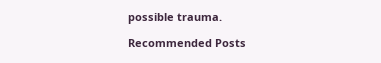possible trauma.

Recommended Posts